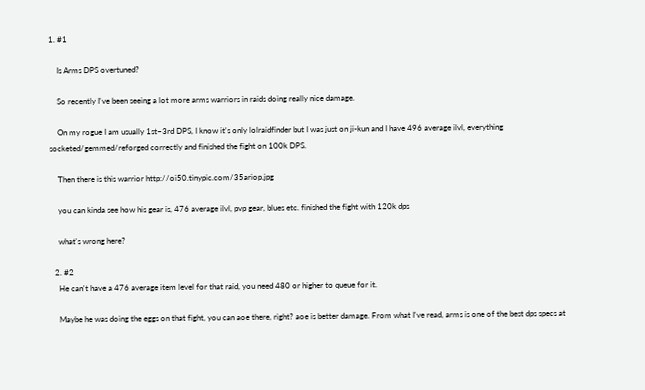1. #1

    Is Arms DPS overtuned?

    So recently I've been seeing a lot more arms warriors in raids doing really nice damage.

    On my rogue I am usually 1st~3rd DPS, I know it's only lolraidfinder but I was just on ji-kun and I have 496 average ilvl, everything socketed/gemmed/reforged correctly and finished the fight on 100k DPS.

    Then there is this warrior http://oi50.tinypic.com/35ariop.jpg

    you can kinda see how his gear is, 476 average ilvl, pvp gear, blues etc. finished the fight with 120k dps

    what's wrong here?

  2. #2
    He can't have a 476 average item level for that raid, you need 480 or higher to queue for it.

    Maybe he was doing the eggs on that fight, you can aoe there, right? aoe is better damage. From what I've read, arms is one of the best dps specs at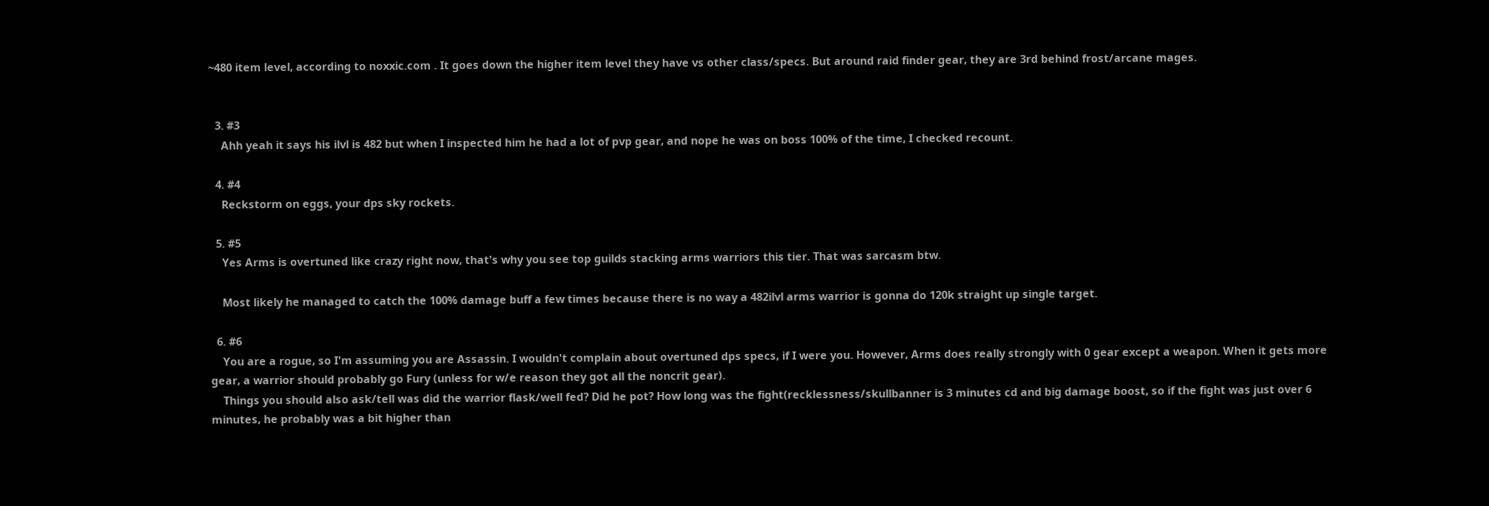~480 item level, according to noxxic.com . It goes down the higher item level they have vs other class/specs. But around raid finder gear, they are 3rd behind frost/arcane mages.


  3. #3
    Ahh yeah it says his ilvl is 482 but when I inspected him he had a lot of pvp gear, and nope he was on boss 100% of the time, I checked recount.

  4. #4
    Reckstorm on eggs, your dps sky rockets.

  5. #5
    Yes Arms is overtuned like crazy right now, that's why you see top guilds stacking arms warriors this tier. That was sarcasm btw.

    Most likely he managed to catch the 100% damage buff a few times because there is no way a 482ilvl arms warrior is gonna do 120k straight up single target.

  6. #6
    You are a rogue, so I'm assuming you are Assassin. I wouldn't complain about overtuned dps specs, if I were you. However, Arms does really strongly with 0 gear except a weapon. When it gets more gear, a warrior should probably go Fury (unless for w/e reason they got all the noncrit gear).
    Things you should also ask/tell was did the warrior flask/well fed? Did he pot? How long was the fight(recklessness/skullbanner is 3 minutes cd and big damage boost, so if the fight was just over 6 minutes, he probably was a bit higher than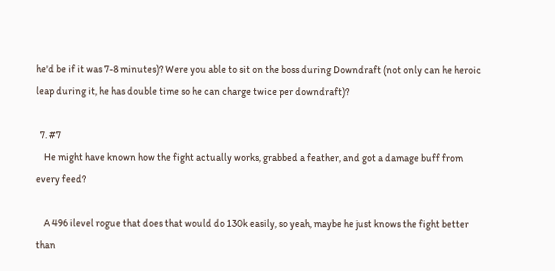he'd be if it was 7-8 minutes)? Were you able to sit on the boss during Downdraft (not only can he heroic leap during it, he has double time so he can charge twice per downdraft)?

  7. #7
    He might have known how the fight actually works, grabbed a feather, and got a damage buff from every feed?

    A 496 ilevel rogue that does that would do 130k easily, so yeah, maybe he just knows the fight better than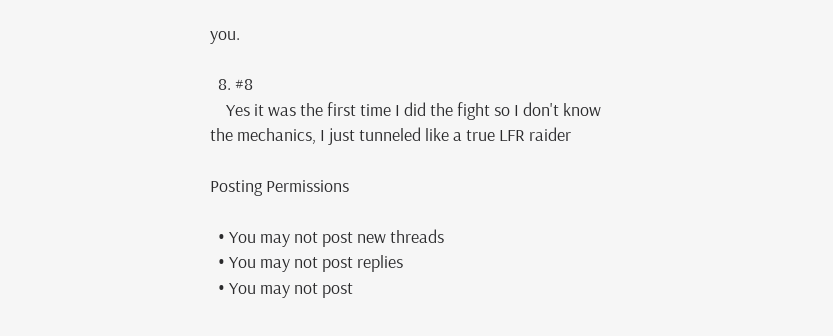you.

  8. #8
    Yes it was the first time I did the fight so I don't know the mechanics, I just tunneled like a true LFR raider

Posting Permissions

  • You may not post new threads
  • You may not post replies
  • You may not post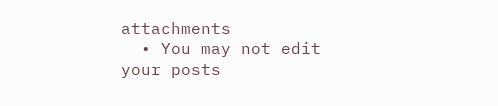attachments
  • You may not edit your posts